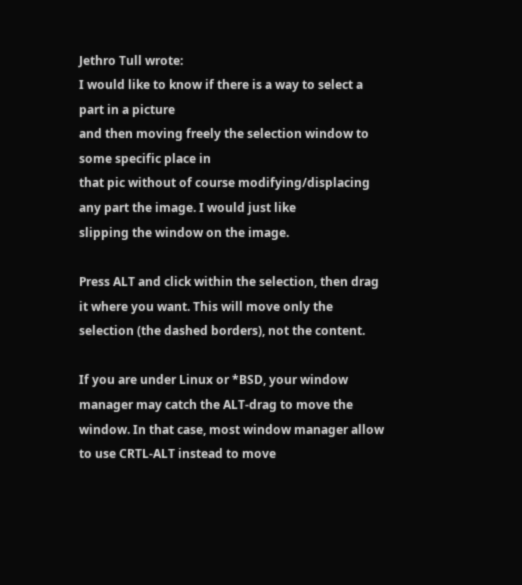Jethro Tull wrote:
I would like to know if there is a way to select a part in a picture
and then moving freely the selection window to some specific place in
that pic without of course modifying/displacing any part the image. I would just like
slipping the window on the image.

Press ALT and click within the selection, then drag it where you want. This will move only the selection (the dashed borders), not the content.

If you are under Linux or *BSD, your window manager may catch the ALT-drag to move the window. In that case, most window manager allow to use CRTL-ALT instead to move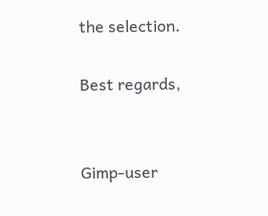the selection.

Best regards,


Gimp-user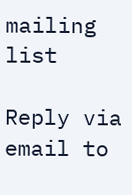mailing list

Reply via email to